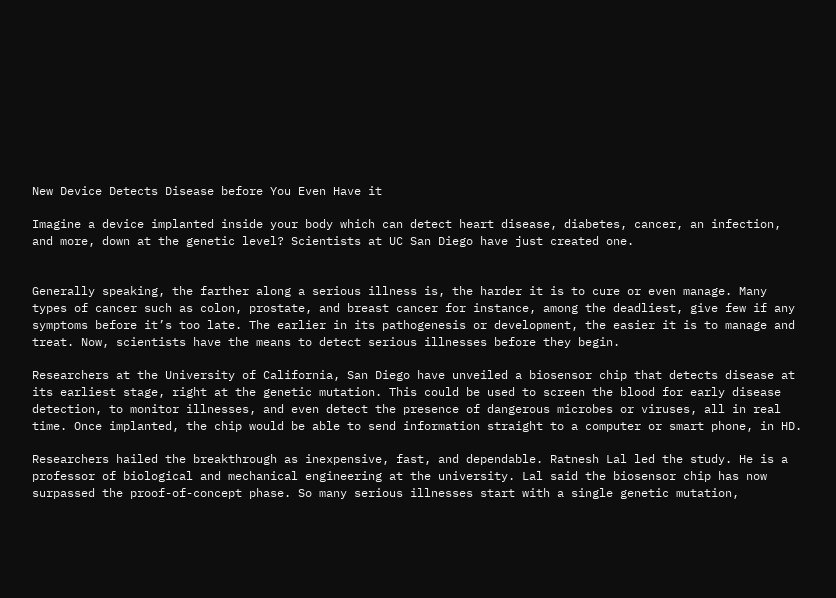New Device Detects Disease before You Even Have it

Imagine a device implanted inside your body which can detect heart disease, diabetes, cancer, an infection, and more, down at the genetic level? Scientists at UC San Diego have just created one.


Generally speaking, the farther along a serious illness is, the harder it is to cure or even manage. Many types of cancer such as colon, prostate, and breast cancer for instance, among the deadliest, give few if any symptoms before it’s too late. The earlier in its pathogenesis or development, the easier it is to manage and treat. Now, scientists have the means to detect serious illnesses before they begin.

Researchers at the University of California, San Diego have unveiled a biosensor chip that detects disease at its earliest stage, right at the genetic mutation. This could be used to screen the blood for early disease detection, to monitor illnesses, and even detect the presence of dangerous microbes or viruses, all in real time. Once implanted, the chip would be able to send information straight to a computer or smart phone, in HD.

Researchers hailed the breakthrough as inexpensive, fast, and dependable. Ratnesh Lal led the study. He is a professor of biological and mechanical engineering at the university. Lal said the biosensor chip has now surpassed the proof-of-concept phase. So many serious illnesses start with a single genetic mutation,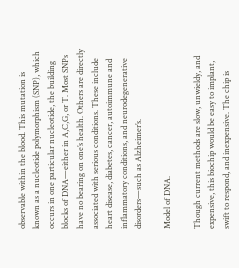observable within the blood. This mutation is known as a nucleotide polymorphism (SNP), which occurs in one particular nucleotide, the building blocks of DNA—either in A,C,G, or T. Most SNPs have no bearing on one’s health. Others are directly associated with serious conditions. These include heart disease, diabetes, cancer, autoimmune and inflammatory conditions, and neurodegenerative disorders—such as Alzheimer’s.

Model of DNA.

Though current methods are slow, unwieldy, and expensive, this biochip would be easy to implant, swift to respond, and inexpensive. The chip is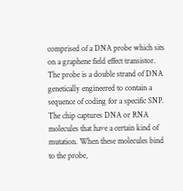comprised of a DNA probe which sits on a graphene field effect transistor. The probe is a double strand of DNA genetically engineered to contain a sequence of coding for a specific SNP. The chip captures DNA or RNA molecules that have a certain kind of mutation. When these molecules bind to the probe,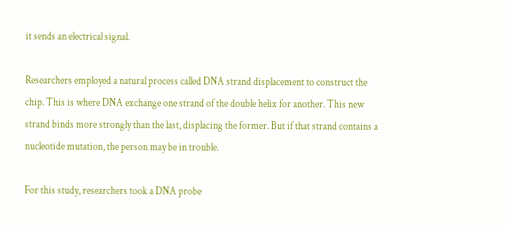it sends an electrical signal.

Researchers employed a natural process called DNA strand displacement to construct the chip. This is where DNA exchange one strand of the double helix for another. This new strand binds more strongly than the last, displacing the former. But if that strand contains a nucleotide mutation, the person may be in trouble.

For this study, researchers took a DNA probe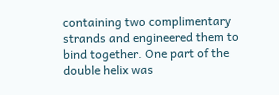containing two complimentary strands and engineered them to bind together. One part of the double helix was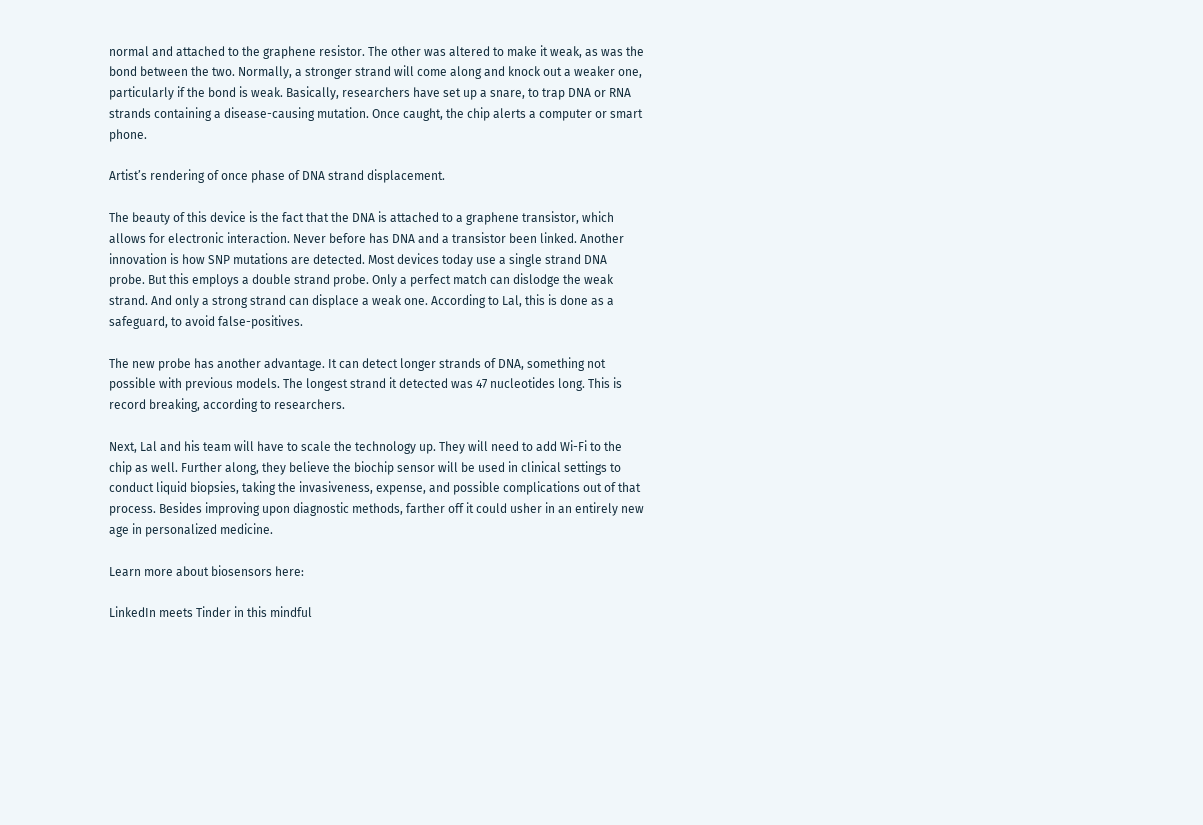normal and attached to the graphene resistor. The other was altered to make it weak, as was the bond between the two. Normally, a stronger strand will come along and knock out a weaker one, particularly if the bond is weak. Basically, researchers have set up a snare, to trap DNA or RNA strands containing a disease-causing mutation. Once caught, the chip alerts a computer or smart phone.

Artist’s rendering of once phase of DNA strand displacement.

The beauty of this device is the fact that the DNA is attached to a graphene transistor, which allows for electronic interaction. Never before has DNA and a transistor been linked. Another innovation is how SNP mutations are detected. Most devices today use a single strand DNA probe. But this employs a double strand probe. Only a perfect match can dislodge the weak strand. And only a strong strand can displace a weak one. According to Lal, this is done as a safeguard, to avoid false-positives.

The new probe has another advantage. It can detect longer strands of DNA, something not possible with previous models. The longest strand it detected was 47 nucleotides long. This is record breaking, according to researchers.

Next, Lal and his team will have to scale the technology up. They will need to add Wi-Fi to the chip as well. Further along, they believe the biochip sensor will be used in clinical settings to conduct liquid biopsies, taking the invasiveness, expense, and possible complications out of that process. Besides improving upon diagnostic methods, farther off it could usher in an entirely new age in personalized medicine.

Learn more about biosensors here:

LinkedIn meets Tinder in this mindful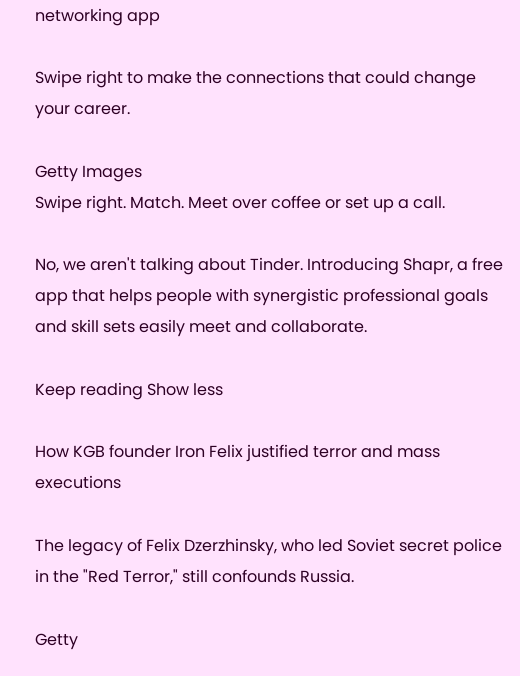networking app

Swipe right to make the connections that could change your career.

Getty Images
Swipe right. Match. Meet over coffee or set up a call.

No, we aren't talking about Tinder. Introducing Shapr, a free app that helps people with synergistic professional goals and skill sets easily meet and collaborate.

Keep reading Show less

How KGB founder Iron Felix justified terror and mass executions

The legacy of Felix Dzerzhinsky, who led Soviet secret police in the "Red Terror," still confounds Russia.

Getty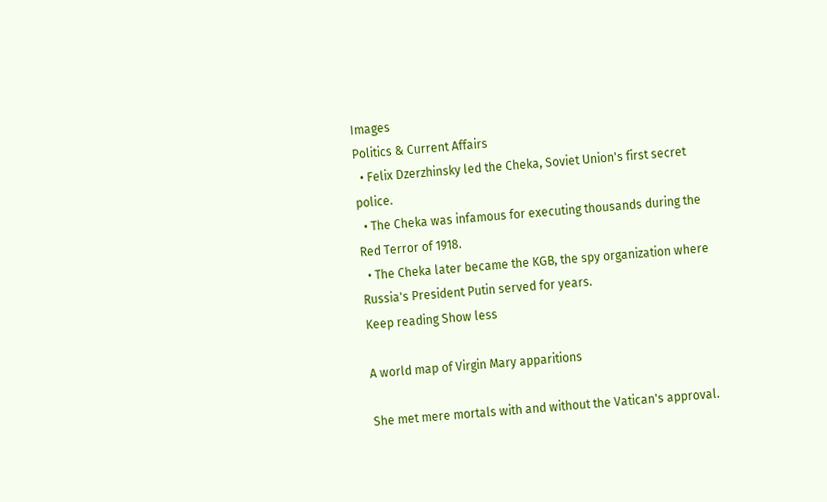Images
Politics & Current Affairs
  • Felix Dzerzhinsky led the Cheka, Soviet Union's first secret police.
  • The Cheka was infamous for executing thousands during the Red Terror of 1918.
  • The Cheka later became the KGB, the spy organization where Russia's President Putin served for years.
Keep reading Show less

A world map of Virgin Mary apparitions

She met mere mortals with and without the Vatican's approval.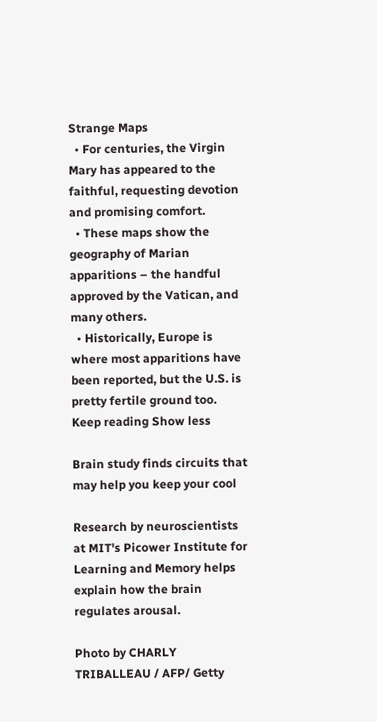Strange Maps
  • For centuries, the Virgin Mary has appeared to the faithful, requesting devotion and promising comfort.
  • These maps show the geography of Marian apparitions – the handful approved by the Vatican, and many others.
  • Historically, Europe is where most apparitions have been reported, but the U.S. is pretty fertile ground too.
Keep reading Show less

Brain study finds circuits that may help you keep your cool

Research by neuroscientists at MIT's Picower Institute for Learning and Memory helps explain how the brain regulates arousal.

Photo by CHARLY TRIBALLEAU / AFP/ Getty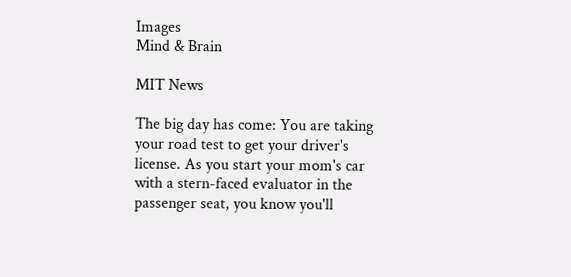Images
Mind & Brain

MIT News

The big day has come: You are taking your road test to get your driver's license. As you start your mom's car with a stern-faced evaluator in the passenger seat, you know you'll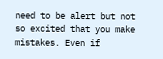need to be alert but not so excited that you make mistakes. Even if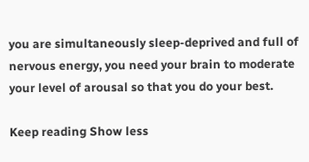you are simultaneously sleep-deprived and full of nervous energy, you need your brain to moderate your level of arousal so that you do your best.

Keep reading Show less